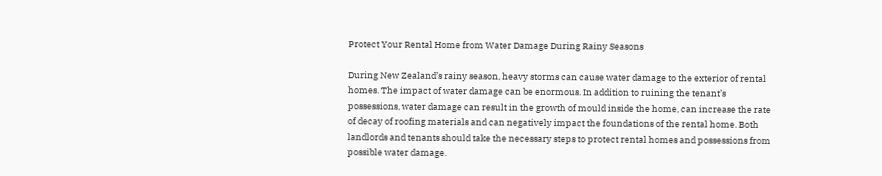Protect Your Rental Home from Water Damage During Rainy Seasons

During New Zealand’s rainy season, heavy storms can cause water damage to the exterior of rental homes. The impact of water damage can be enormous. In addition to ruining the tenant’s possessions, water damage can result in the growth of mould inside the home, can increase the rate of decay of roofing materials and can negatively impact the foundations of the rental home. Both landlords and tenants should take the necessary steps to protect rental homes and possessions from possible water damage.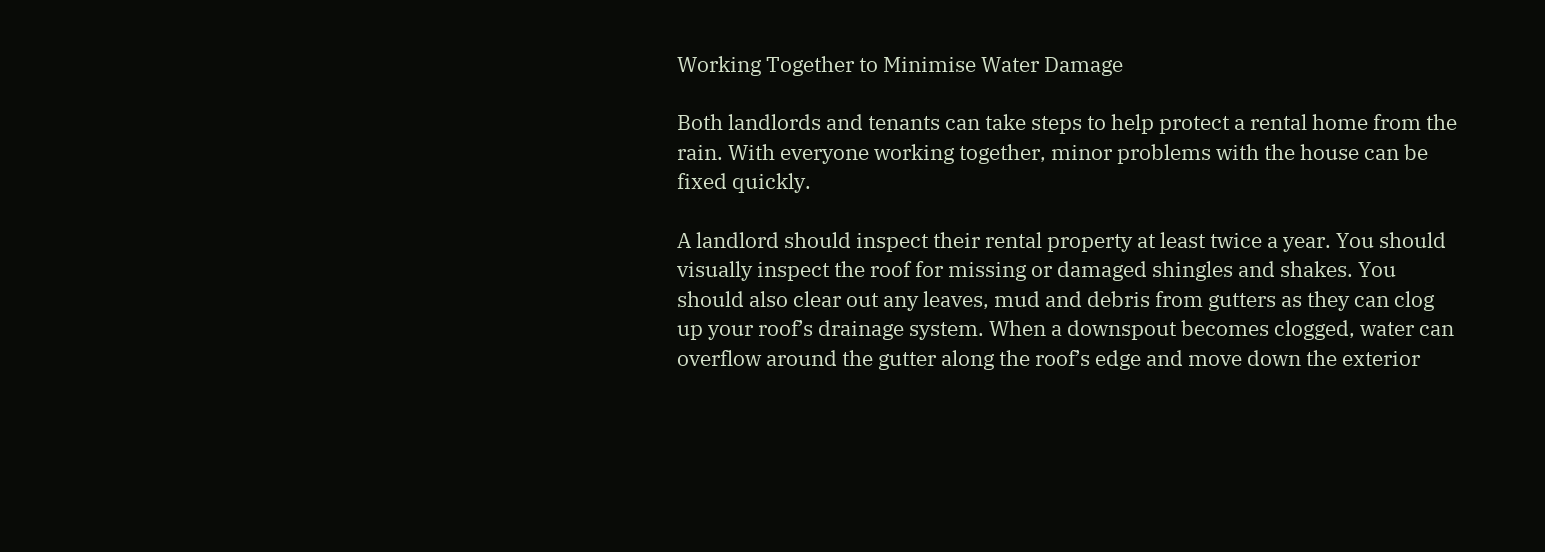Working Together to Minimise Water Damage

Both landlords and tenants can take steps to help protect a rental home from the rain. With everyone working together, minor problems with the house can be fixed quickly.

A landlord should inspect their rental property at least twice a year. You should visually inspect the roof for missing or damaged shingles and shakes. You should also clear out any leaves, mud and debris from gutters as they can clog up your roof’s drainage system. When a downspout becomes clogged, water can overflow around the gutter along the roof’s edge and move down the exterior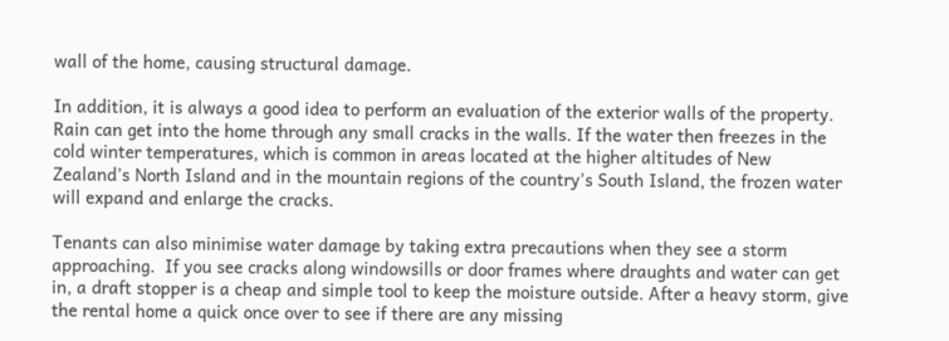wall of the home, causing structural damage.

In addition, it is always a good idea to perform an evaluation of the exterior walls of the property. Rain can get into the home through any small cracks in the walls. If the water then freezes in the cold winter temperatures, which is common in areas located at the higher altitudes of New Zealand’s North Island and in the mountain regions of the country’s South Island, the frozen water will expand and enlarge the cracks.

Tenants can also minimise water damage by taking extra precautions when they see a storm approaching.  If you see cracks along windowsills or door frames where draughts and water can get in, a draft stopper is a cheap and simple tool to keep the moisture outside. After a heavy storm, give the rental home a quick once over to see if there are any missing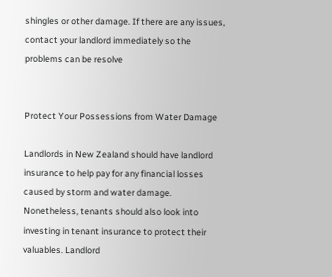shingles or other damage. If there are any issues, contact your landlord immediately so the problems can be resolve


Protect Your Possessions from Water Damage

Landlords in New Zealand should have landlord insurance to help pay for any financial losses caused by storm and water damage. Nonetheless, tenants should also look into investing in tenant insurance to protect their valuables. Landlord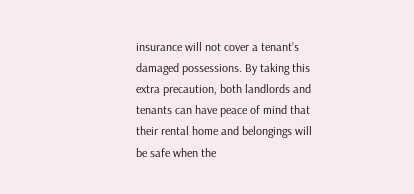insurance will not cover a tenant’s damaged possessions. By taking this extra precaution, both landlords and tenants can have peace of mind that their rental home and belongings will be safe when the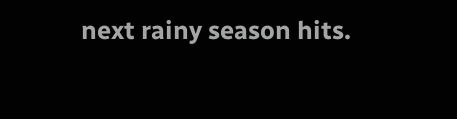next rainy season hits.